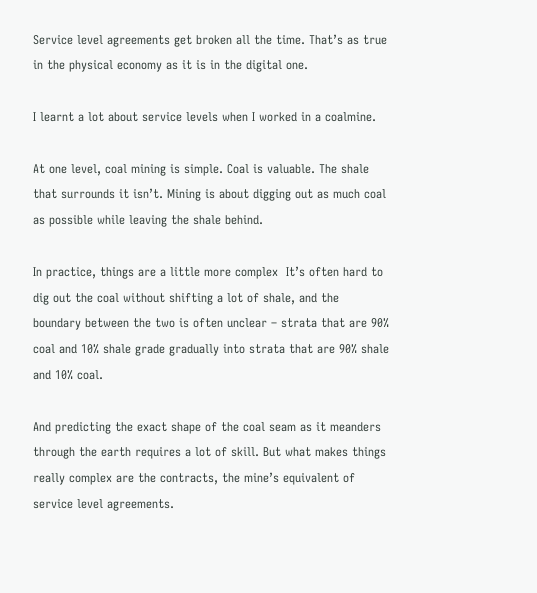Service level agreements get broken all the time. That’s as true in the physical economy as it is in the digital one.

I learnt a lot about service levels when I worked in a coalmine.

At one level, coal mining is simple. Coal is valuable. The shale that surrounds it isn’t. Mining is about digging out as much coal as possible while leaving the shale behind.

In practice, things are a little more complex  It’s often hard to dig out the coal without shifting a lot of shale, and the boundary between the two is often unclear – strata that are 90% coal and 10% shale grade gradually into strata that are 90% shale and 10% coal.

And predicting the exact shape of the coal seam as it meanders through the earth requires a lot of skill. But what makes things really complex are the contracts, the mine’s equivalent of service level agreements.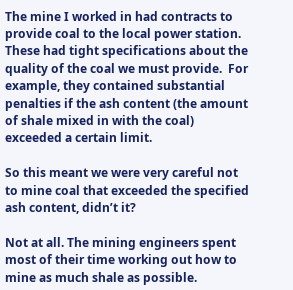The mine I worked in had contracts to provide coal to the local power station. These had tight specifications about the quality of the coal we must provide.  For example, they contained substantial penalties if the ash content (the amount of shale mixed in with the coal) exceeded a certain limit.

So this meant we were very careful not to mine coal that exceeded the specified ash content, didn’t it?

Not at all. The mining engineers spent most of their time working out how to mine as much shale as possible.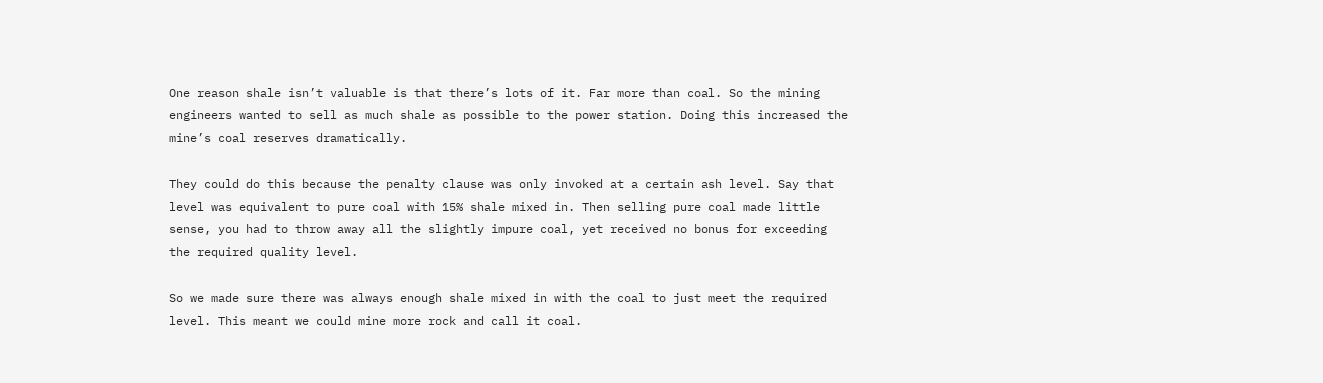One reason shale isn’t valuable is that there’s lots of it. Far more than coal. So the mining engineers wanted to sell as much shale as possible to the power station. Doing this increased the mine’s coal reserves dramatically.

They could do this because the penalty clause was only invoked at a certain ash level. Say that level was equivalent to pure coal with 15% shale mixed in. Then selling pure coal made little sense, you had to throw away all the slightly impure coal, yet received no bonus for exceeding the required quality level.

So we made sure there was always enough shale mixed in with the coal to just meet the required level. This meant we could mine more rock and call it coal.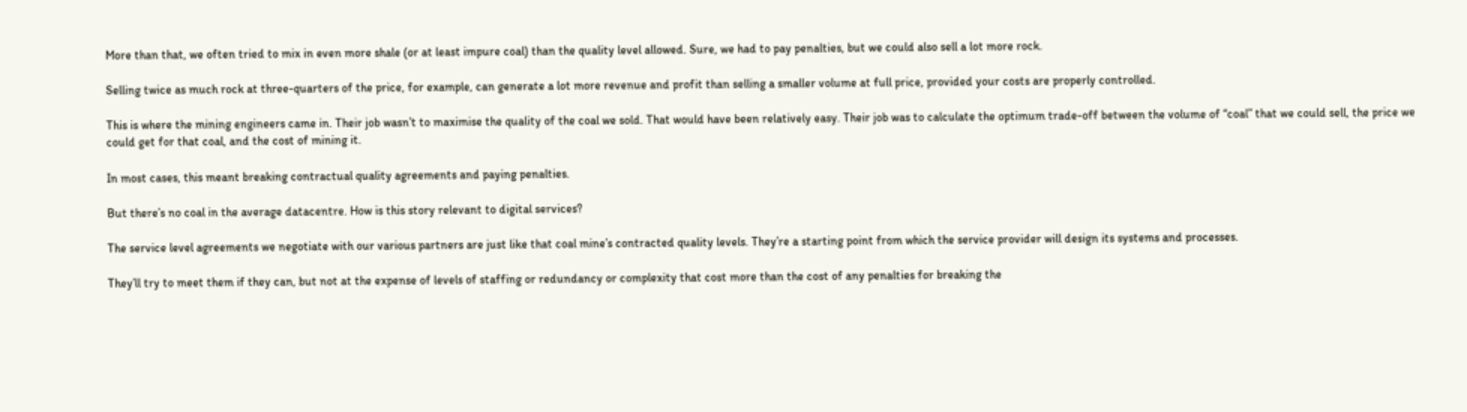More than that, we often tried to mix in even more shale (or at least impure coal) than the quality level allowed. Sure, we had to pay penalties, but we could also sell a lot more rock.

Selling twice as much rock at three-quarters of the price, for example, can generate a lot more revenue and profit than selling a smaller volume at full price, provided your costs are properly controlled.

This is where the mining engineers came in. Their job wasn’t to maximise the quality of the coal we sold. That would have been relatively easy. Their job was to calculate the optimum trade-off between the volume of “coal” that we could sell, the price we could get for that coal, and the cost of mining it.

In most cases, this meant breaking contractual quality agreements and paying penalties.

But there’s no coal in the average datacentre. How is this story relevant to digital services?

The service level agreements we negotiate with our various partners are just like that coal mine’s contracted quality levels. They’re a starting point from which the service provider will design its systems and processes.

They’ll try to meet them if they can, but not at the expense of levels of staffing or redundancy or complexity that cost more than the cost of any penalties for breaking the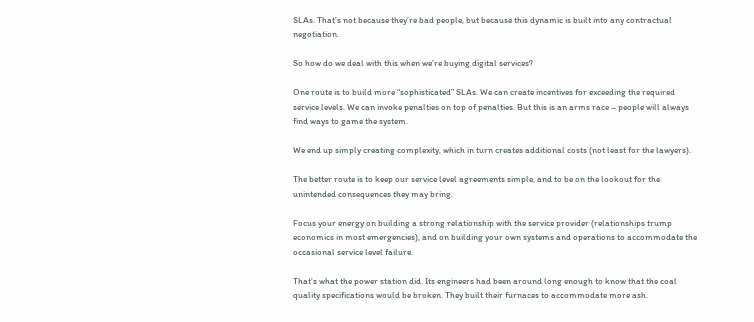SLAs. That’s not because they’re bad people, but because this dynamic is built into any contractual negotiation.

So how do we deal with this when we’re buying digital services?

One route is to build more “sophisticated” SLAs. We can create incentives for exceeding the required service levels. We can invoke penalties on top of penalties. But this is an arms race – people will always find ways to game the system.

We end up simply creating complexity, which in turn creates additional costs (not least for the lawyers).

The better route is to keep our service level agreements simple, and to be on the lookout for the unintended consequences they may bring.

Focus your energy on building a strong relationship with the service provider (relationships trump economics in most emergencies), and on building your own systems and operations to accommodate the occasional service level failure.

That’s what the power station did. Its engineers had been around long enough to know that the coal quality specifications would be broken. They built their furnaces to accommodate more ash.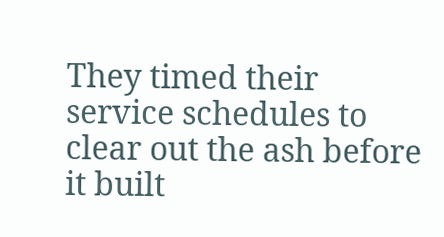They timed their service schedules to clear out the ash before it built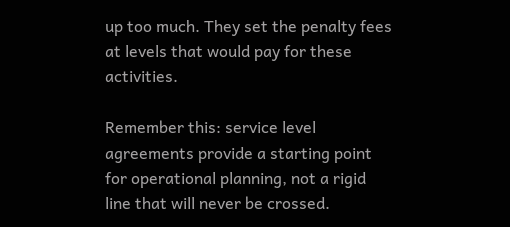up too much. They set the penalty fees at levels that would pay for these activities.

Remember this: service level agreements provide a starting point for operational planning, not a rigid line that will never be crossed.